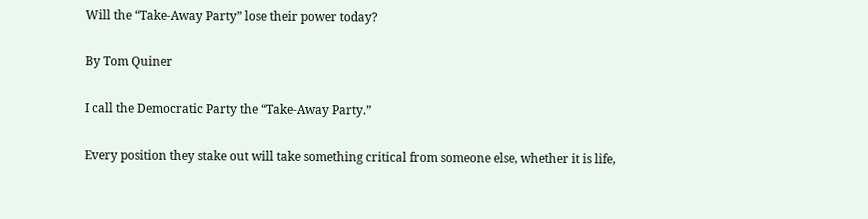Will the “Take-Away Party” lose their power today?

By Tom Quiner

I call the Democratic Party the “Take-Away Party.”

Every position they stake out will take something critical from someone else, whether it is life,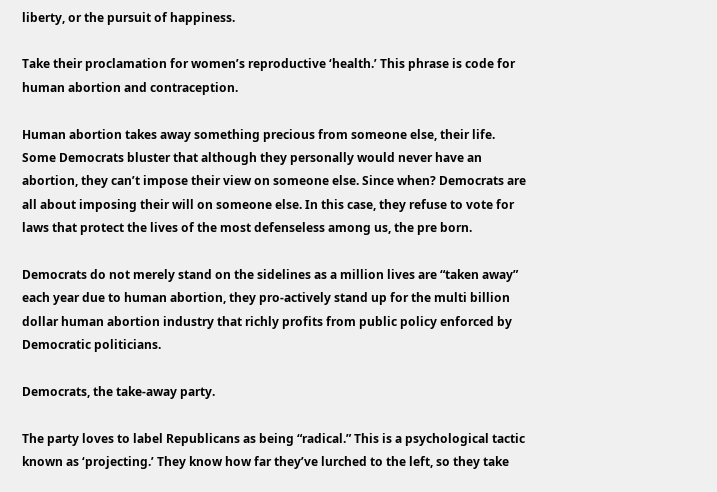liberty, or the pursuit of happiness.

Take their proclamation for women’s reproductive ‘health.’ This phrase is code for human abortion and contraception.

Human abortion takes away something precious from someone else, their life. Some Democrats bluster that although they personally would never have an abortion, they can’t impose their view on someone else. Since when? Democrats are all about imposing their will on someone else. In this case, they refuse to vote for laws that protect the lives of the most defenseless among us, the pre born.

Democrats do not merely stand on the sidelines as a million lives are “taken away” each year due to human abortion, they pro-actively stand up for the multi billion dollar human abortion industry that richly profits from public policy enforced by Democratic politicians.

Democrats, the take-away party.

The party loves to label Republicans as being “radical.” This is a psychological tactic known as ‘projecting.’ They know how far they’ve lurched to the left, so they take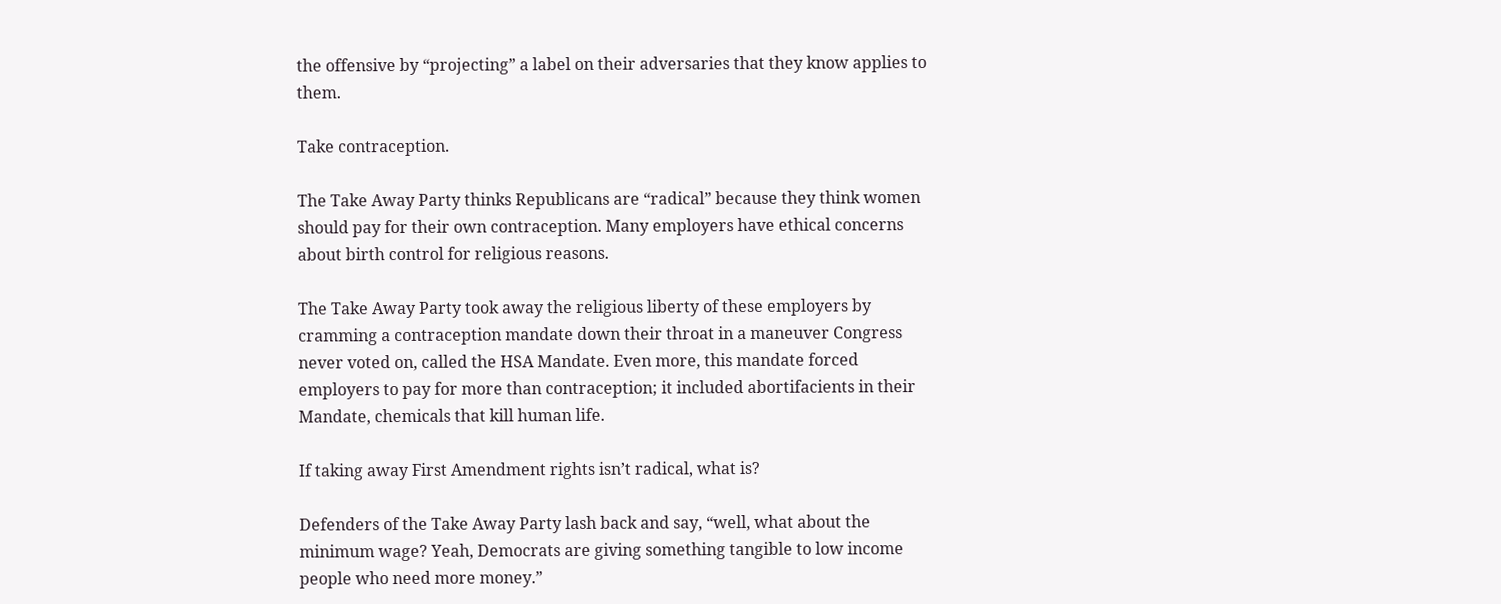the offensive by “projecting” a label on their adversaries that they know applies to them.

Take contraception.

The Take Away Party thinks Republicans are “radical” because they think women should pay for their own contraception. Many employers have ethical concerns about birth control for religious reasons.

The Take Away Party took away the religious liberty of these employers by cramming a contraception mandate down their throat in a maneuver Congress never voted on, called the HSA Mandate. Even more, this mandate forced employers to pay for more than contraception; it included abortifacients in their Mandate, chemicals that kill human life.

If taking away First Amendment rights isn’t radical, what is?

Defenders of the Take Away Party lash back and say, “well, what about the minimum wage? Yeah, Democrats are giving something tangible to low income people who need more money.”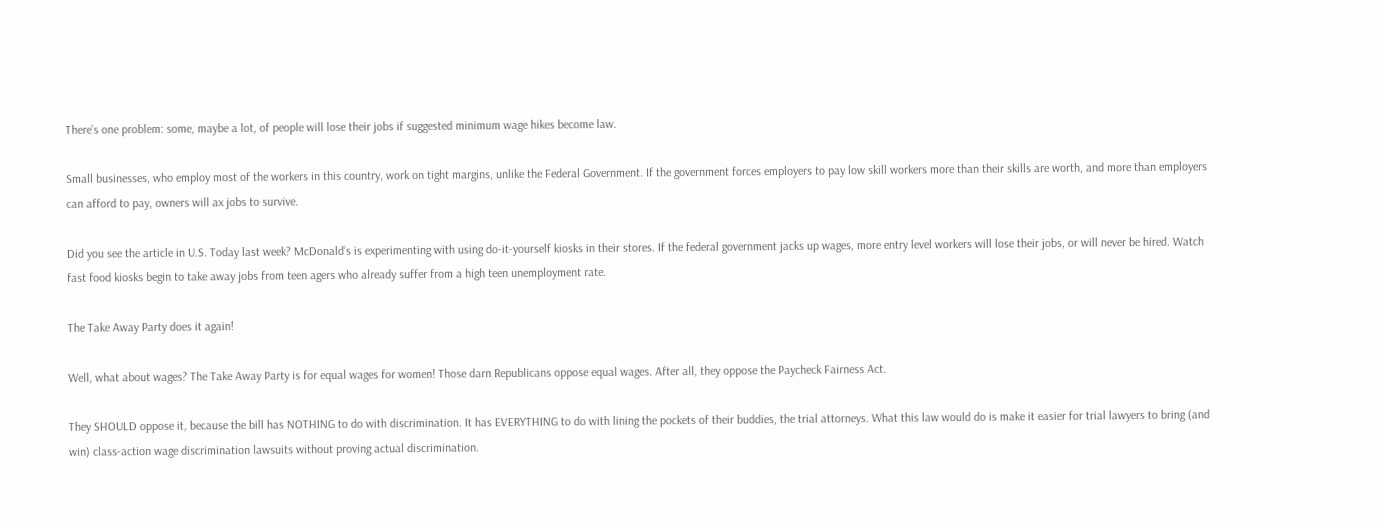There’s one problem: some, maybe a lot, of people will lose their jobs if suggested minimum wage hikes become law.

Small businesses, who employ most of the workers in this country, work on tight margins, unlike the Federal Government. If the government forces employers to pay low skill workers more than their skills are worth, and more than employers can afford to pay, owners will ax jobs to survive.

Did you see the article in U.S. Today last week? McDonald’s is experimenting with using do-it-yourself kiosks in their stores. If the federal government jacks up wages, more entry level workers will lose their jobs, or will never be hired. Watch fast food kiosks begin to take away jobs from teen agers who already suffer from a high teen unemployment rate.

The Take Away Party does it again!

Well, what about wages? The Take Away Party is for equal wages for women! Those darn Republicans oppose equal wages. After all, they oppose the Paycheck Fairness Act.

They SHOULD oppose it, because the bill has NOTHING to do with discrimination. It has EVERYTHING to do with lining the pockets of their buddies, the trial attorneys. What this law would do is make it easier for trial lawyers to bring (and win) class-action wage discrimination lawsuits without proving actual discrimination.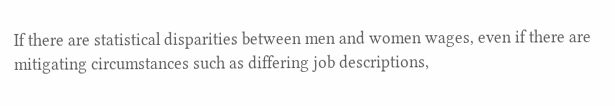If there are statistical disparities between men and women wages, even if there are mitigating circumstances such as differing job descriptions,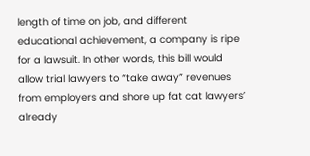length of time on job, and different educational achievement, a company is ripe for a lawsuit. In other words, this bill would allow trial lawyers to “take away” revenues from employers and shore up fat cat lawyers’ already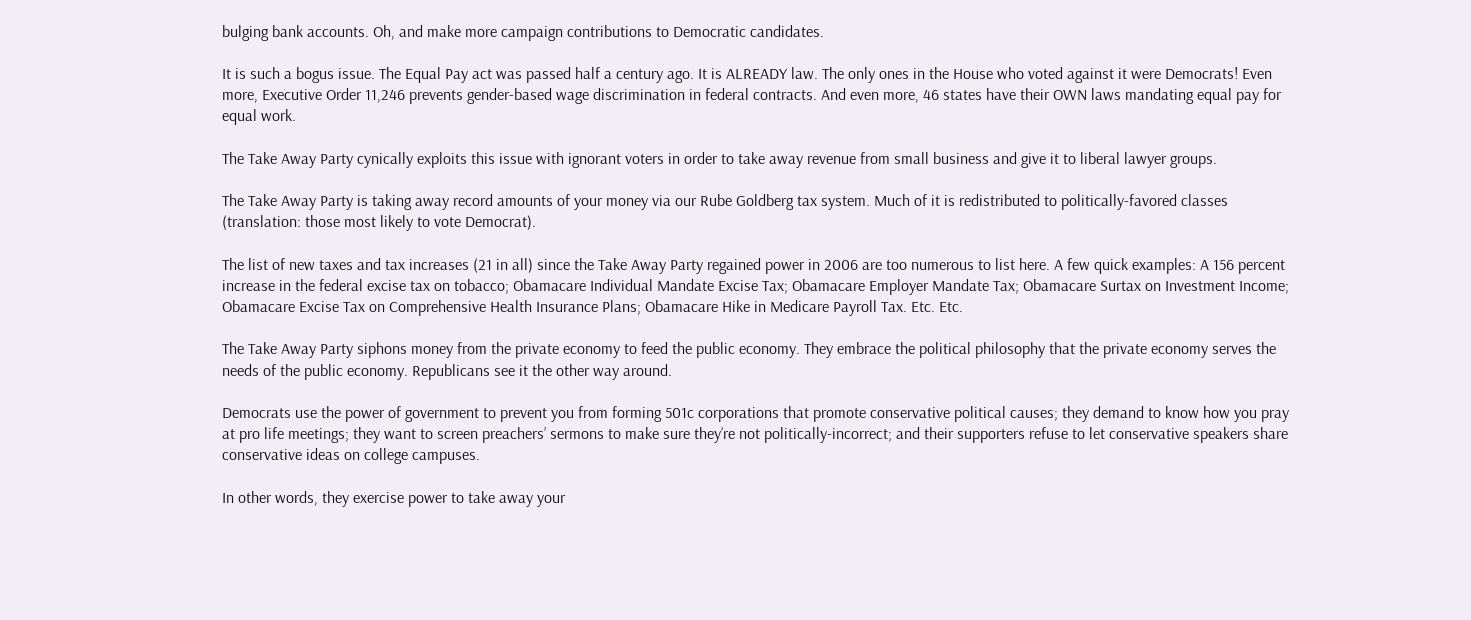bulging bank accounts. Oh, and make more campaign contributions to Democratic candidates.

It is such a bogus issue. The Equal Pay act was passed half a century ago. It is ALREADY law. The only ones in the House who voted against it were Democrats! Even more, Executive Order 11,246 prevents gender-based wage discrimination in federal contracts. And even more, 46 states have their OWN laws mandating equal pay for equal work.

The Take Away Party cynically exploits this issue with ignorant voters in order to take away revenue from small business and give it to liberal lawyer groups.

The Take Away Party is taking away record amounts of your money via our Rube Goldberg tax system. Much of it is redistributed to politically-favored classes (translation: those most likely to vote Democrat).

The list of new taxes and tax increases (21 in all) since the Take Away Party regained power in 2006 are too numerous to list here. A few quick examples: A 156 percent increase in the federal excise tax on tobacco; Obamacare Individual Mandate Excise Tax; Obamacare Employer Mandate Tax; Obamacare Surtax on Investment Income; Obamacare Excise Tax on Comprehensive Health Insurance Plans; Obamacare Hike in Medicare Payroll Tax. Etc. Etc.

The Take Away Party siphons money from the private economy to feed the public economy. They embrace the political philosophy that the private economy serves the needs of the public economy. Republicans see it the other way around.

Democrats use the power of government to prevent you from forming 501c corporations that promote conservative political causes; they demand to know how you pray at pro life meetings; they want to screen preachers’ sermons to make sure they’re not politically-incorrect; and their supporters refuse to let conservative speakers share conservative ideas on college campuses.

In other words, they exercise power to take away your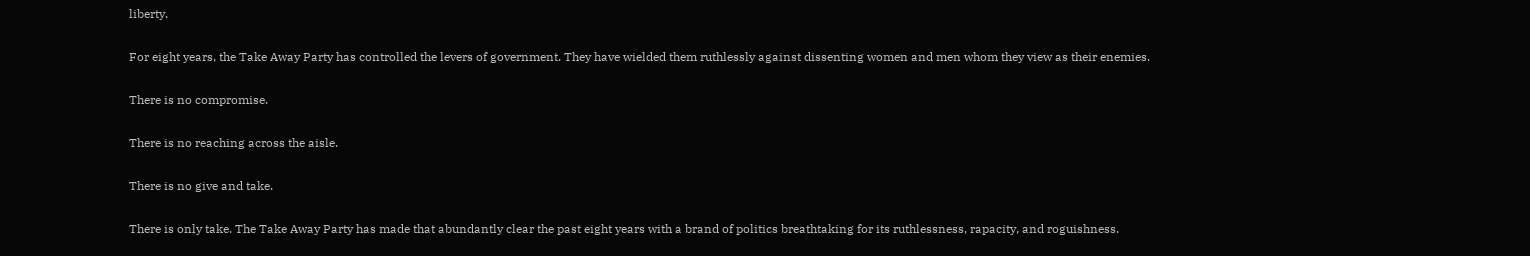liberty.

For eight years, the Take Away Party has controlled the levers of government. They have wielded them ruthlessly against dissenting women and men whom they view as their enemies.

There is no compromise.

There is no reaching across the aisle.

There is no give and take.

There is only take. The Take Away Party has made that abundantly clear the past eight years with a brand of politics breathtaking for its ruthlessness, rapacity, and roguishness.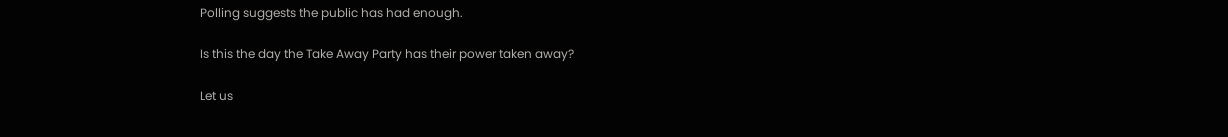Polling suggests the public has had enough.

Is this the day the Take Away Party has their power taken away?

Let us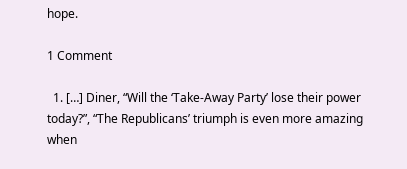hope.

1 Comment

  1. […] Diner, “Will the ‘Take-Away Party’ lose their power today?”, “The Republicans’ triumph is even more amazing when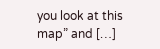you look at this map” and […]